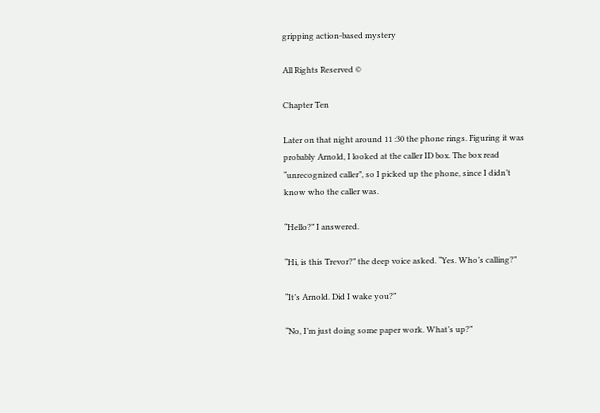gripping action-based mystery

All Rights Reserved ©

Chapter Ten

Later on that night around 11 :30 the phone rings. Figuring it was probably Arnold, I looked at the caller ID box. The box read “unrecognized caller”, so I picked up the phone, since I didn’t know who the caller was.

“Hello?” I answered.

“Hi, is this Trevor?” the deep voice asked. “Yes. Who’s calling?”

“It’s Arnold. Did I wake you?”

“No, I’m just doing some paper work. What’s up?”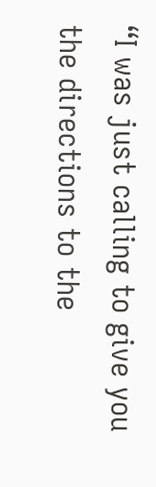“I was just calling to give you the directions to the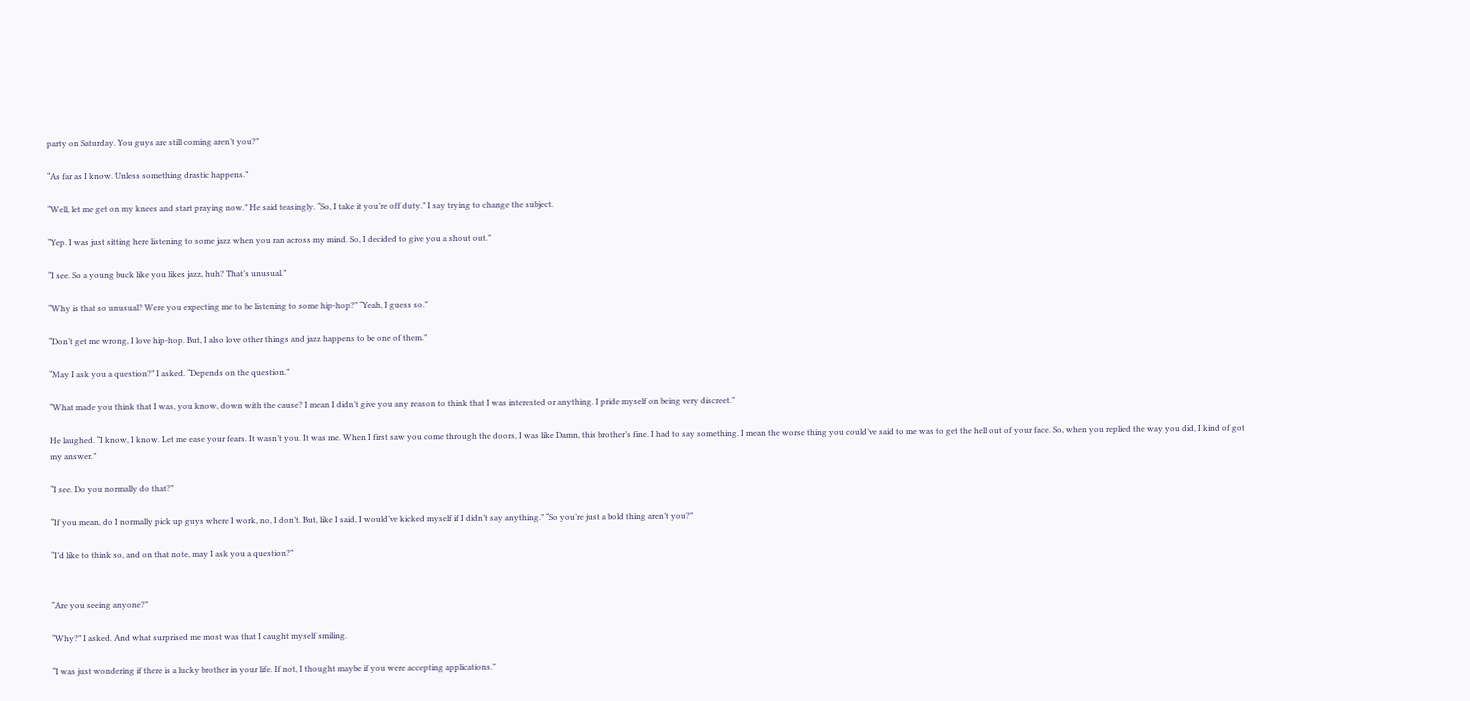party on Saturday. You guys are still coming aren’t you?”

“As far as I know. Unless something drastic happens.”

“Well, let me get on my knees and start praying now.” He said teasingly. “So, I take it you’re off duty.” I say trying to change the subject.

“Yep. I was just sitting here listening to some jazz when you ran across my mind. So, I decided to give you a shout out.”

“I see. So a young buck like you likes jazz, huh? That’s unusual.”

“Why is that so unusual? Were you expecting me to be listening to some hip-hop?” “Yeah, I guess so.”

“Don’t get me wrong, I love hip-hop. But, I also love other things and jazz happens to be one of them.”

“May I ask you a question?” I asked. “Depends on the question.”

“What made you think that I was, you know, down with the cause? I mean I didn’t give you any reason to think that I was interested or anything. I pride myself on being very discreet.”

He laughed. “I know, I know. Let me ease your fears. It wasn’t you. It was me. When I first saw you come through the doors, I was like Damn, this brother’s fine. I had to say something. I mean the worse thing you could’ve said to me was to get the hell out of your face. So, when you replied the way you did, I kind of got my answer.”

“I see. Do you normally do that?”

“If you mean, do I normally pick up guys where I work, no, I don’t. But, like I said, I would’ve kicked myself if I didn’t say anything.” “So you’re just a bold thing aren’t you?”

“I’d like to think so, and on that note, may I ask you a question?”


“Are you seeing anyone?”

“Why?” I asked. And what surprised me most was that I caught myself smiling.

“I was just wondering if there is a lucky brother in your life. If not, I thought maybe if you were accepting applications.”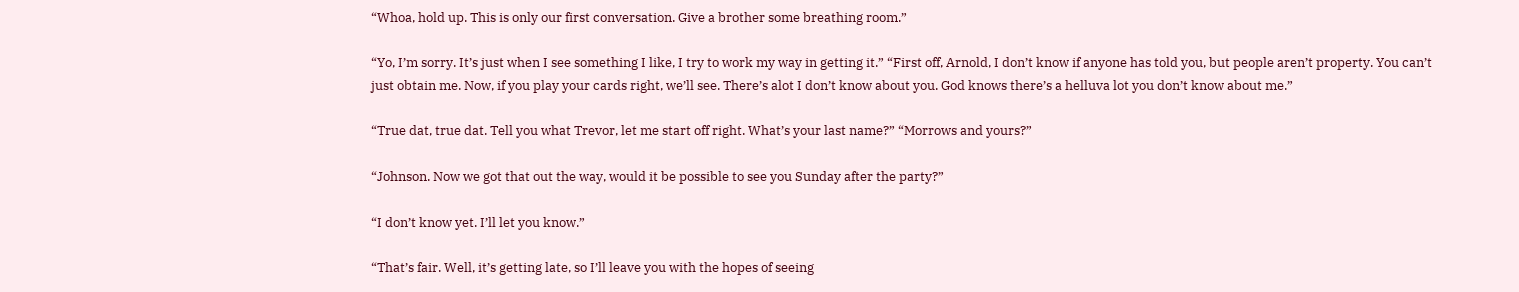“Whoa, hold up. This is only our first conversation. Give a brother some breathing room.”

“Yo, I’m sorry. It’s just when I see something I like, I try to work my way in getting it.” “First off, Arnold, I don’t know if anyone has told you, but people aren’t property. You can’t just obtain me. Now, if you play your cards right, we’ll see. There’s alot I don’t know about you. God knows there’s a helluva lot you don’t know about me.”

“True dat, true dat. Tell you what Trevor, let me start off right. What’s your last name?” “Morrows and yours?”

“Johnson. Now we got that out the way, would it be possible to see you Sunday after the party?”

“I don’t know yet. I’ll let you know.”

“That’s fair. Well, it’s getting late, so I’ll leave you with the hopes of seeing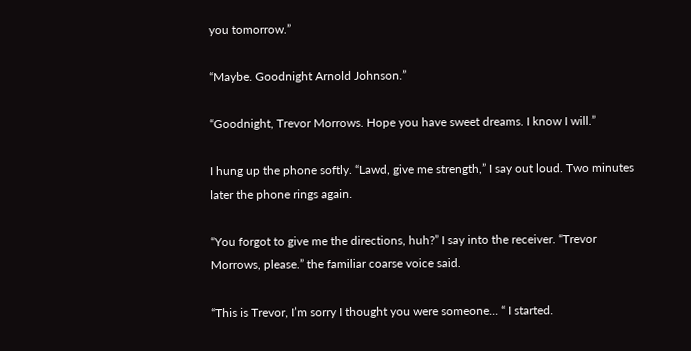you tomorrow.”

“Maybe. Goodnight Arnold Johnson.”

“Goodnight, Trevor Morrows. Hope you have sweet dreams. I know I will.”

I hung up the phone softly. “Lawd, give me strength,” I say out loud. Two minutes later the phone rings again.

“You forgot to give me the directions, huh?” I say into the receiver. “Trevor Morrows, please.” the familiar coarse voice said.

“This is Trevor, I’m sorry I thought you were someone... “ I started.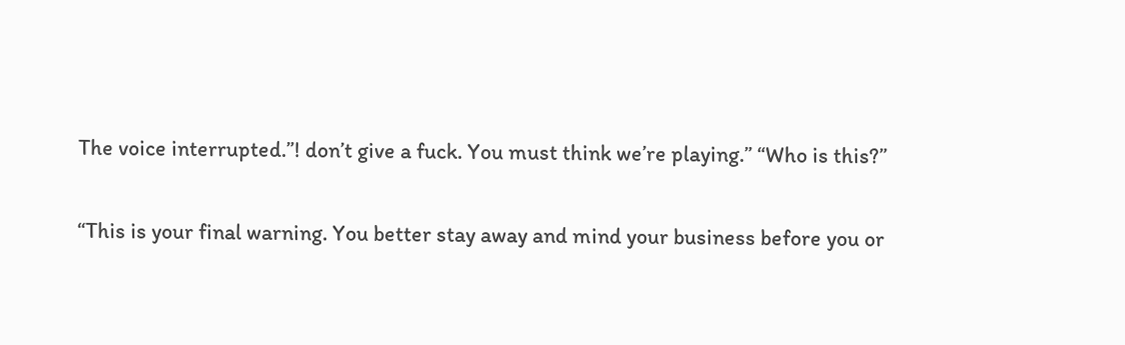The voice interrupted.”! don’t give a fuck. You must think we’re playing.” “Who is this?”

“This is your final warning. You better stay away and mind your business before you or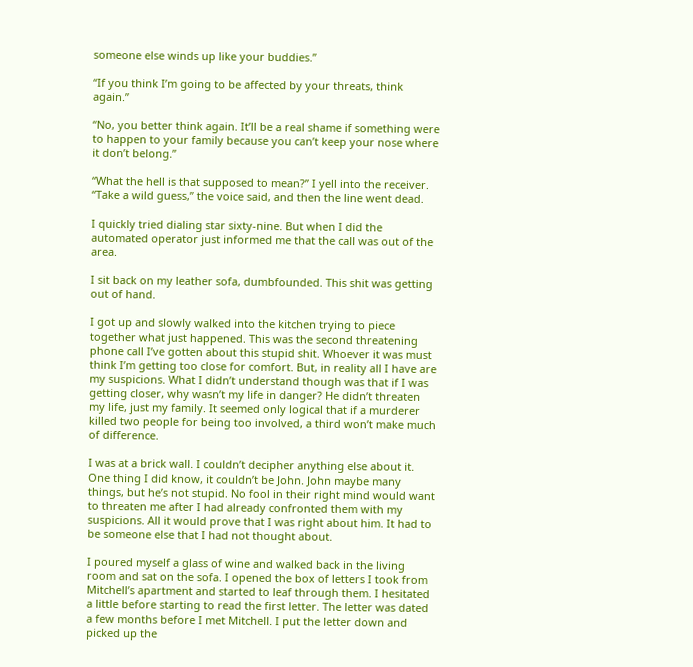someone else winds up like your buddies.”

“If you think I’m going to be affected by your threats, think again.”

“No, you better think again. It’ll be a real shame if something were to happen to your family because you can’t keep your nose where it don’t belong.”

“What the hell is that supposed to mean?” I yell into the receiver. “Take a wild guess,” the voice said, and then the line went dead.

I quickly tried dialing star sixty-nine. But when I did the automated operator just informed me that the call was out of the area.

I sit back on my leather sofa, dumbfounded. This shit was getting out of hand.

I got up and slowly walked into the kitchen trying to piece together what just happened. This was the second threatening phone call I’ve gotten about this stupid shit. Whoever it was must think I’m getting too close for comfort. But, in reality all I have are my suspicions. What I didn’t understand though was that if I was getting closer, why wasn’t my life in danger? He didn’t threaten my life, just my family. It seemed only logical that if a murderer killed two people for being too involved, a third won’t make much of difference.

I was at a brick wall. I couldn’t decipher anything else about it. One thing I did know, it couldn’t be John. John maybe many things, but he’s not stupid. No fool in their right mind would want to threaten me after I had already confronted them with my suspicions. All it would prove that I was right about him. It had to be someone else that I had not thought about.

I poured myself a glass of wine and walked back in the living room and sat on the sofa. I opened the box of letters I took from Mitchell’s apartment and started to leaf through them. I hesitated a little before starting to read the first letter. The letter was dated a few months before I met Mitchell. I put the letter down and picked up the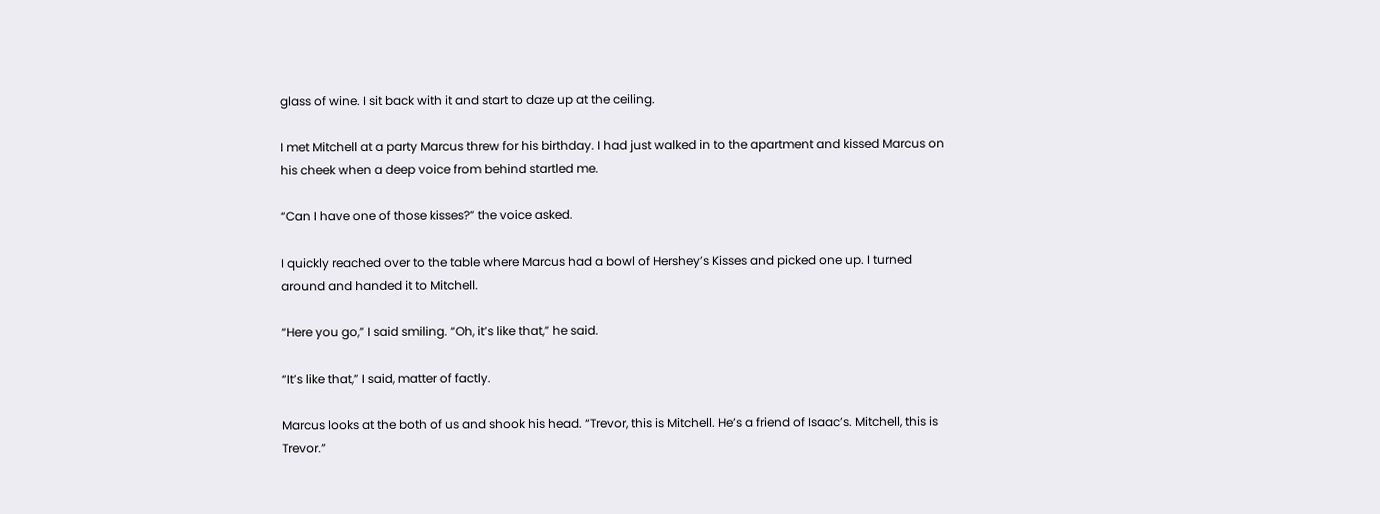glass of wine. I sit back with it and start to daze up at the ceiling.

I met Mitchell at a party Marcus threw for his birthday. I had just walked in to the apartment and kissed Marcus on his cheek when a deep voice from behind startled me.

“Can I have one of those kisses?” the voice asked.

I quickly reached over to the table where Marcus had a bowl of Hershey’s Kisses and picked one up. I turned around and handed it to Mitchell.

“Here you go,” I said smiling. “Oh, it’s like that,” he said.

“It’s like that,” I said, matter of factly.

Marcus looks at the both of us and shook his head. “Trevor, this is Mitchell. He’s a friend of Isaac’s. Mitchell, this is Trevor.”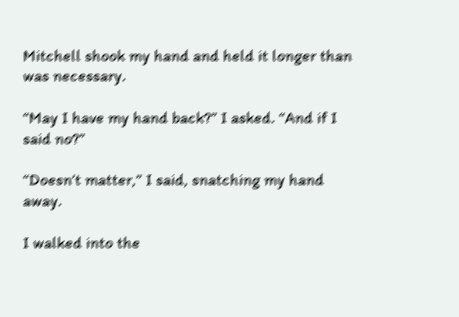Mitchell shook my hand and held it longer than was necessary.

“May I have my hand back?” I asked. “And if I said no?”

“Doesn’t matter,” I said, snatching my hand away.

I walked into the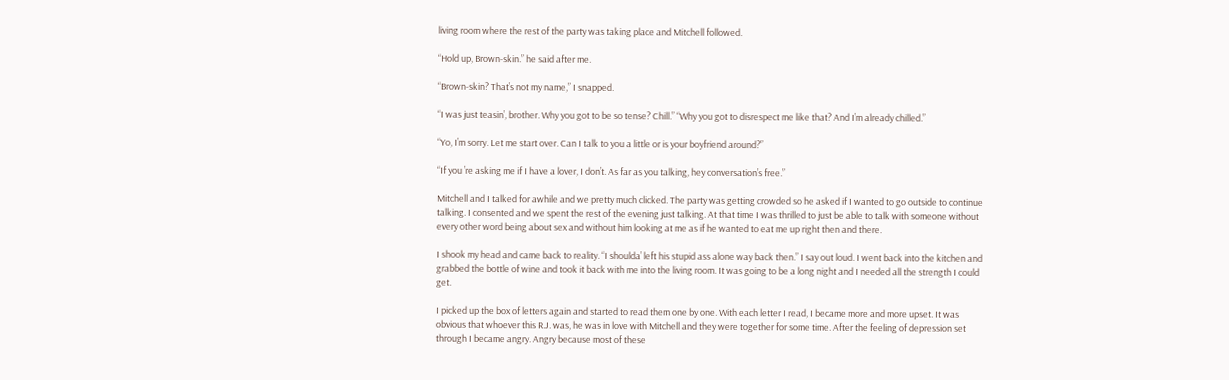living room where the rest of the party was taking place and Mitchell followed.

“Hold up, Brown-skin.” he said after me.

“Brown-skin? That’s not my name,” I snapped.

“I was just teasin’, brother. Why you got to be so tense? Chill.” “Why you got to disrespect me like that? And I’m already chilled.”

“Yo, I’m sorry. Let me start over. Can I talk to you a little or is your boyfriend around?”

“If you ’re asking me if I have a lover, I don’t. As far as you talking, hey conversation’s free.”

Mitchell and I talked for awhile and we pretty much clicked. The party was getting crowded so he asked if I wanted to go outside to continue talking. I consented and we spent the rest of the evening just talking. At that time I was thrilled to just be able to talk with someone without every other word being about sex and without him looking at me as if he wanted to eat me up right then and there.

I shook my head and came back to reality. “I shoulda’ left his stupid ass alone way back then.” I say out loud. I went back into the kitchen and grabbed the bottle of wine and took it back with me into the living room. It was going to be a long night and I needed all the strength I could get.

I picked up the box of letters again and started to read them one by one. With each letter I read, I became more and more upset. It was obvious that whoever this R.J. was, he was in love with Mitchell and they were together for some time. After the feeling of depression set through I became angry. Angry because most of these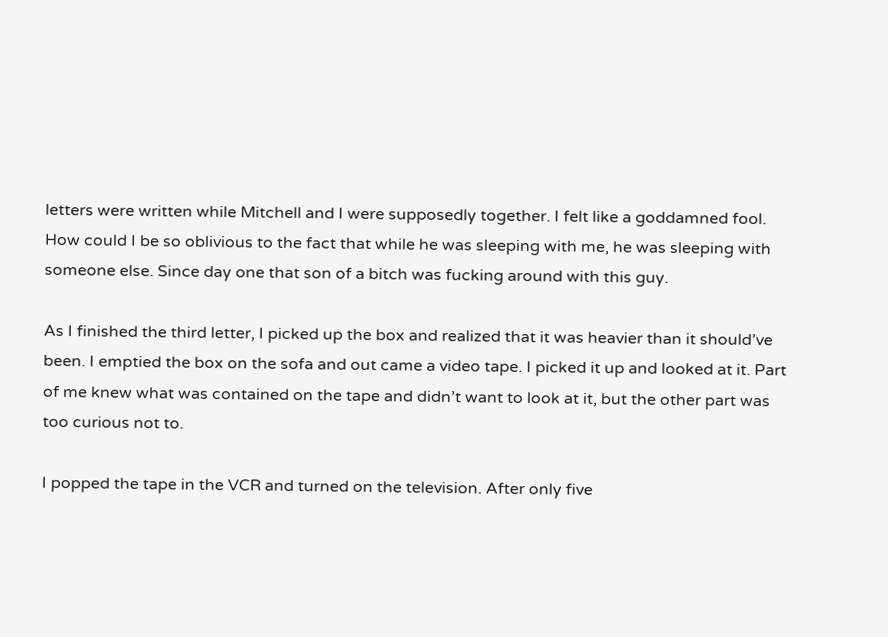letters were written while Mitchell and I were supposedly together. I felt like a goddamned fool. How could I be so oblivious to the fact that while he was sleeping with me, he was sleeping with someone else. Since day one that son of a bitch was fucking around with this guy.

As I finished the third letter, I picked up the box and realized that it was heavier than it should’ve been. I emptied the box on the sofa and out came a video tape. I picked it up and looked at it. Part of me knew what was contained on the tape and didn’t want to look at it, but the other part was too curious not to.

I popped the tape in the VCR and turned on the television. After only five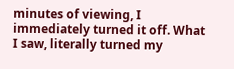minutes of viewing, I immediately turned it off. What I saw, literally turned my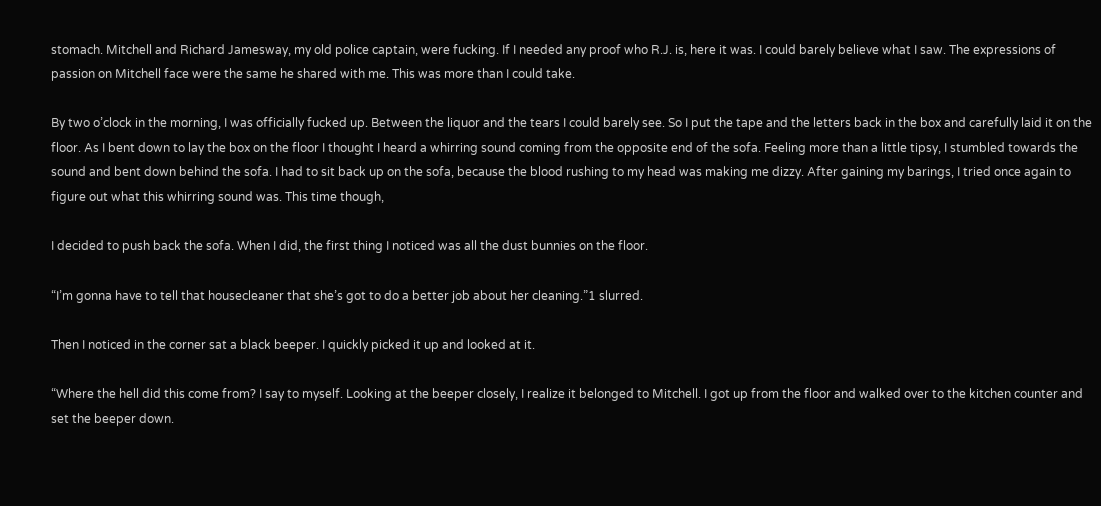stomach. Mitchell and Richard Jamesway, my old police captain, were fucking. If I needed any proof who R.J. is, here it was. I could barely believe what I saw. The expressions of passion on Mitchell face were the same he shared with me. This was more than I could take.

By two o’clock in the morning, I was officially fucked up. Between the liquor and the tears I could barely see. So I put the tape and the letters back in the box and carefully laid it on the floor. As I bent down to lay the box on the floor I thought I heard a whirring sound coming from the opposite end of the sofa. Feeling more than a little tipsy, I stumbled towards the sound and bent down behind the sofa. I had to sit back up on the sofa, because the blood rushing to my head was making me dizzy. After gaining my barings, I tried once again to figure out what this whirring sound was. This time though,

I decided to push back the sofa. When I did, the first thing I noticed was all the dust bunnies on the floor.

“I’m gonna have to tell that housecleaner that she’s got to do a better job about her cleaning.”1 slurred.

Then I noticed in the corner sat a black beeper. I quickly picked it up and looked at it.

“Where the hell did this come from? I say to myself. Looking at the beeper closely, I realize it belonged to Mitchell. I got up from the floor and walked over to the kitchen counter and set the beeper down.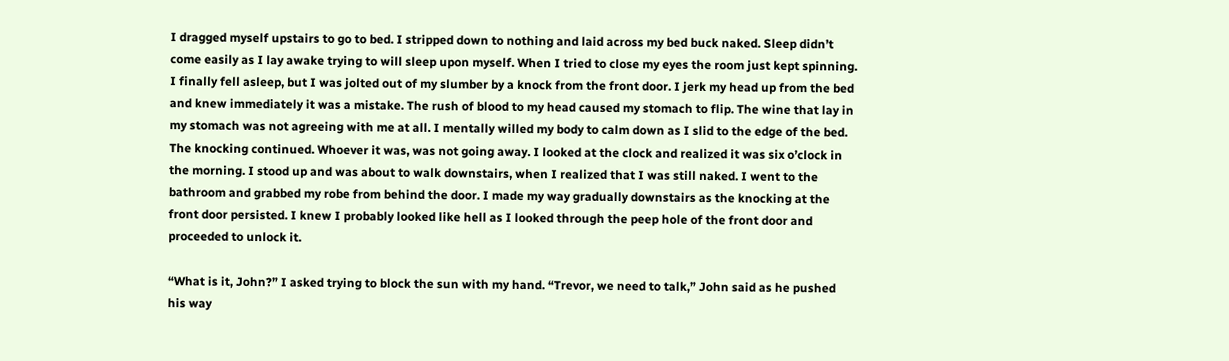I dragged myself upstairs to go to bed. I stripped down to nothing and laid across my bed buck naked. Sleep didn’t come easily as I lay awake trying to will sleep upon myself. When I tried to close my eyes the room just kept spinning. I finally fell asleep, but I was jolted out of my slumber by a knock from the front door. I jerk my head up from the bed and knew immediately it was a mistake. The rush of blood to my head caused my stomach to flip. The wine that lay in my stomach was not agreeing with me at all. I mentally willed my body to calm down as I slid to the edge of the bed. The knocking continued. Whoever it was, was not going away. I looked at the clock and realized it was six o’clock in the morning. I stood up and was about to walk downstairs, when I realized that I was still naked. I went to the bathroom and grabbed my robe from behind the door. I made my way gradually downstairs as the knocking at the front door persisted. I knew I probably looked like hell as I looked through the peep hole of the front door and proceeded to unlock it.

“What is it, John?” I asked trying to block the sun with my hand. “Trevor, we need to talk,” John said as he pushed his way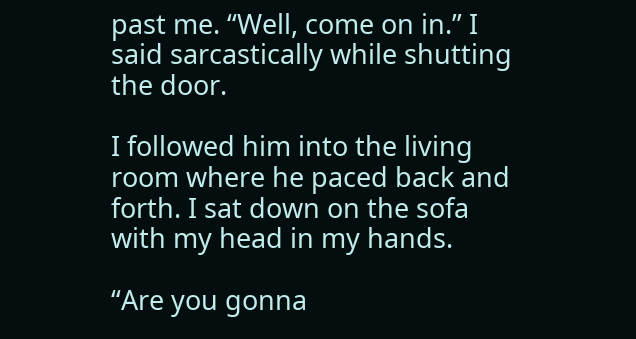past me. “Well, come on in.” I said sarcastically while shutting the door.

I followed him into the living room where he paced back and forth. I sat down on the sofa with my head in my hands.

“Are you gonna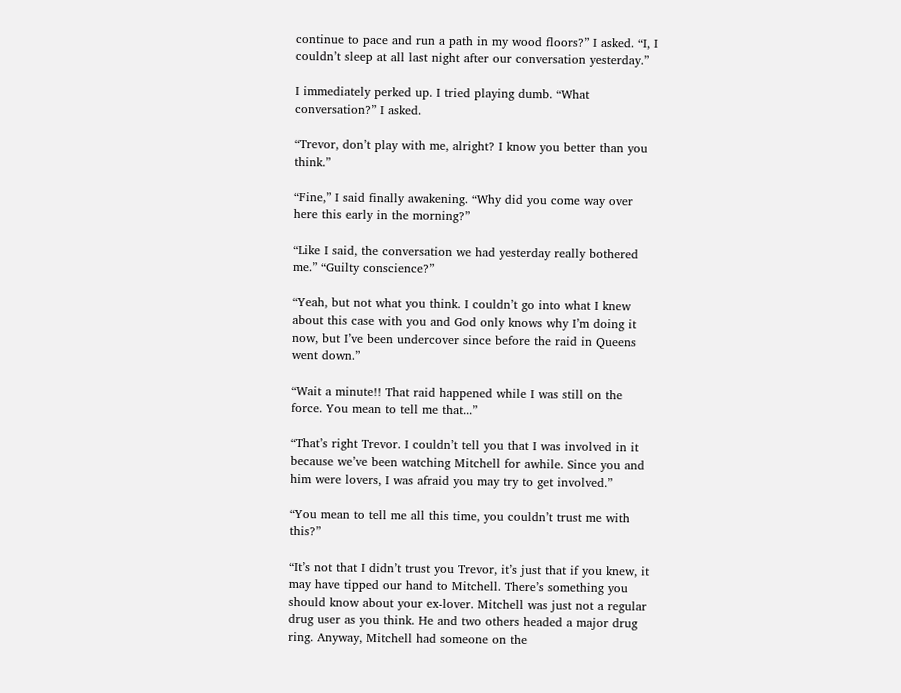continue to pace and run a path in my wood floors?” I asked. “I, I couldn’t sleep at all last night after our conversation yesterday.”

I immediately perked up. I tried playing dumb. “What conversation?” I asked.

“Trevor, don’t play with me, alright? I know you better than you think.”

“Fine,” I said finally awakening. “Why did you come way over here this early in the morning?”

“Like I said, the conversation we had yesterday really bothered me.” “Guilty conscience?”

“Yeah, but not what you think. I couldn’t go into what I knew about this case with you and God only knows why I’m doing it now, but I’ve been undercover since before the raid in Queens went down.”

“Wait a minute!! That raid happened while I was still on the force. You mean to tell me that...”

“That’s right Trevor. I couldn’t tell you that I was involved in it because we’ve been watching Mitchell for awhile. Since you and him were lovers, I was afraid you may try to get involved.”

“You mean to tell me all this time, you couldn’t trust me with this?”

“It’s not that I didn’t trust you Trevor, it’s just that if you knew, it may have tipped our hand to Mitchell. There’s something you should know about your ex-lover. Mitchell was just not a regular drug user as you think. He and two others headed a major drug ring. Anyway, Mitchell had someone on the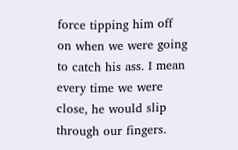force tipping him off on when we were going to catch his ass. I mean every time we were close, he would slip through our fingers.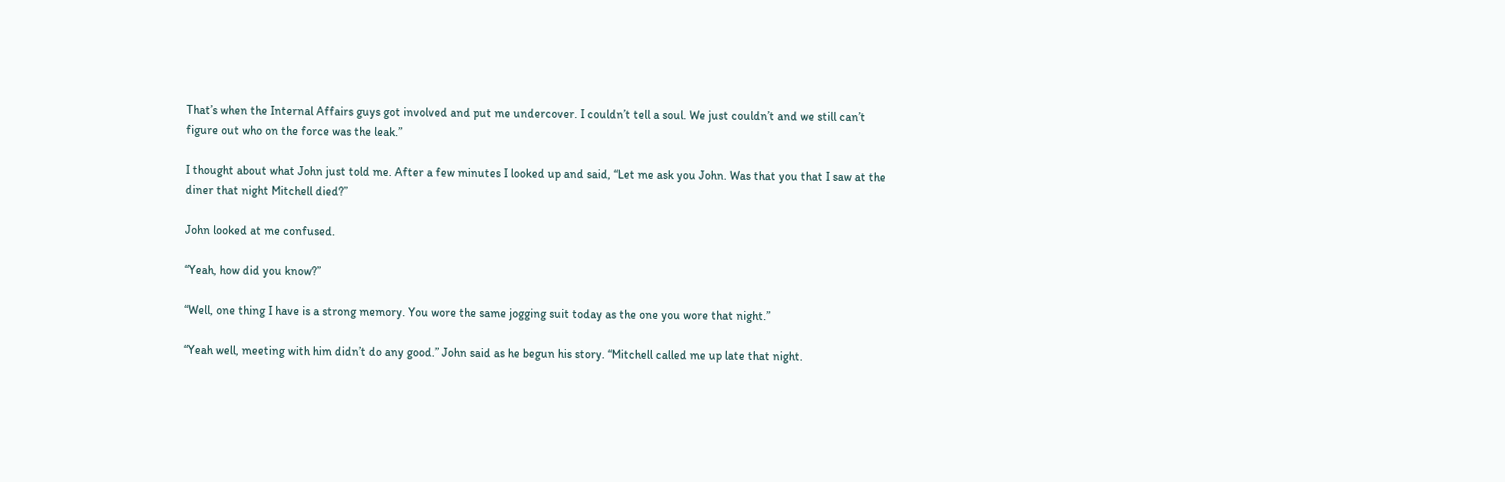That’s when the Internal Affairs guys got involved and put me undercover. I couldn’t tell a soul. We just couldn’t and we still can’t figure out who on the force was the leak.”

I thought about what John just told me. After a few minutes I looked up and said, “Let me ask you John. Was that you that I saw at the diner that night Mitchell died?”

John looked at me confused.

“Yeah, how did you know?”

“Well, one thing I have is a strong memory. You wore the same jogging suit today as the one you wore that night.”

“Yeah well, meeting with him didn’t do any good.” John said as he begun his story. “Mitchell called me up late that night.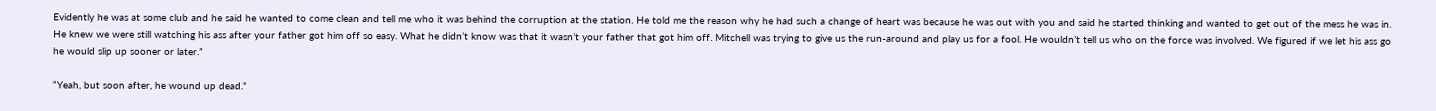Evidently he was at some club and he said he wanted to come clean and tell me who it was behind the corruption at the station. He told me the reason why he had such a change of heart was because he was out with you and said he started thinking and wanted to get out of the mess he was in. He knew we were still watching his ass after your father got him off so easy. What he didn’t know was that it wasn’t your father that got him off. Mitchell was trying to give us the run-around and play us for a fool. He wouldn’t tell us who on the force was involved. We figured if we let his ass go he would slip up sooner or later.”

“Yeah, but soon after, he wound up dead.”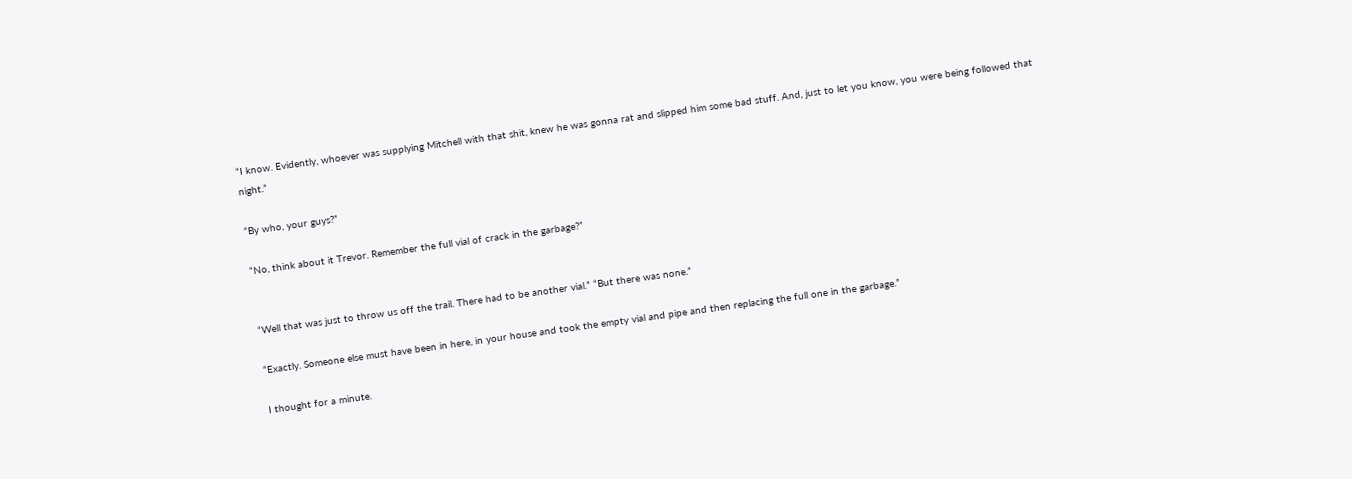“I know. Evidently, whoever was supplying Mitchell with that shit, knew he was gonna rat and slipped him some bad stuff. And, just to let you know, you were being followed that night.”

“By who, your guys?”

“No, think about it Trevor. Remember the full vial of crack in the garbage?”


“Well that was just to throw us off the trail. There had to be another vial.” “But there was none.”

“Exactly. Someone else must have been in here, in your house and took the empty vial and pipe and then replacing the full one in the garbage.”

I thought for a minute.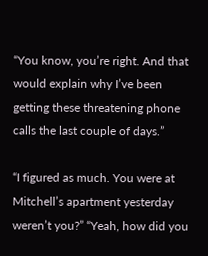“You know, you’re right. And that would explain why I’ve been getting these threatening phone calls the last couple of days.”

“I figured as much. You were at Mitchell’s apartment yesterday weren’t you?” “Yeah, how did you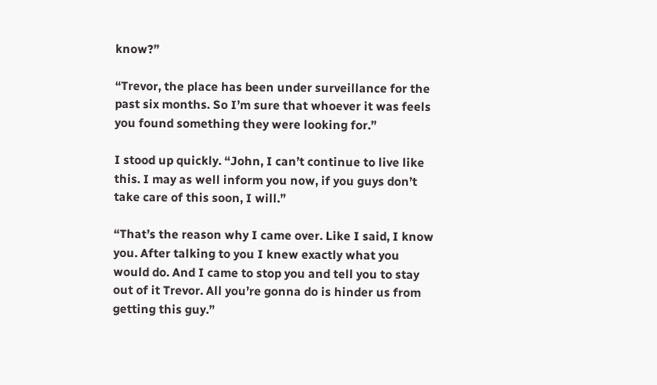know?”

“Trevor, the place has been under surveillance for the past six months. So I’m sure that whoever it was feels you found something they were looking for.”

I stood up quickly. “John, I can’t continue to live like this. I may as well inform you now, if you guys don’t take care of this soon, I will.”

“That’s the reason why I came over. Like I said, I know you. After talking to you I knew exactly what you would do. And I came to stop you and tell you to stay out of it Trevor. All you’re gonna do is hinder us from getting this guy.”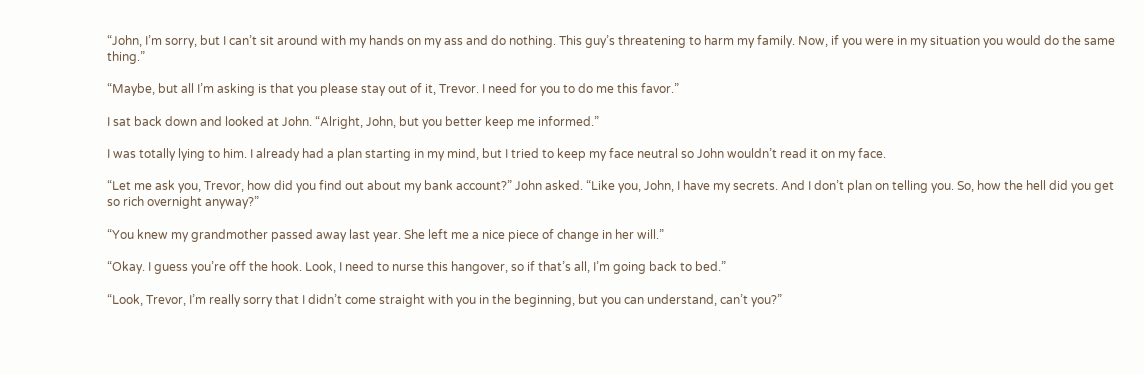“John, I’m sorry, but I can’t sit around with my hands on my ass and do nothing. This guy’s threatening to harm my family. Now, if you were in my situation you would do the same thing.”

“Maybe, but all I’m asking is that you please stay out of it, Trevor. I need for you to do me this favor.”

I sat back down and looked at John. “Alright, John, but you better keep me informed.”

I was totally lying to him. I already had a plan starting in my mind, but I tried to keep my face neutral so John wouldn’t read it on my face.

“Let me ask you, Trevor, how did you find out about my bank account?” John asked. “Like you, John, I have my secrets. And I don’t plan on telling you. So, how the hell did you get so rich overnight anyway?”

“You knew my grandmother passed away last year. She left me a nice piece of change in her will.”

“Okay. I guess you’re off the hook. Look, I need to nurse this hangover, so if that’s all, I’m going back to bed.”

“Look, Trevor, I’m really sorry that I didn’t come straight with you in the beginning, but you can understand, can’t you?”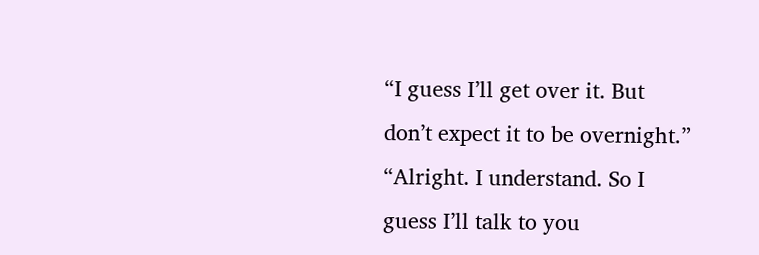“I guess I’ll get over it. But don’t expect it to be overnight.” “Alright. I understand. So I guess I’ll talk to you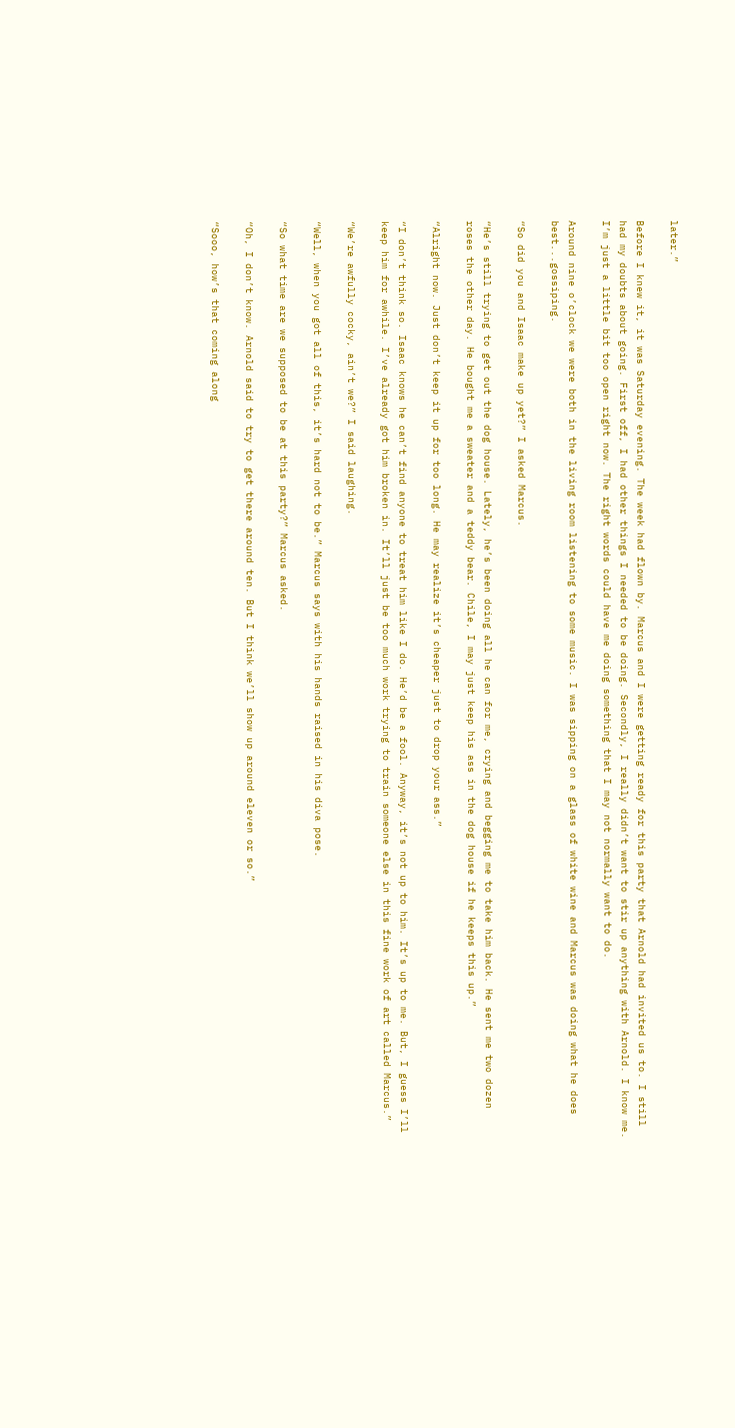later.”

Before I knew it, it was Saturday evening. The week had flown by. Marcus and I were getting ready for this party that Arnold had invited us to. I still had my doubts about going. First off, I had other things I needed to be doing. Secondly, I really didn’t want to stir up anything with Arnold. I know me. I’m just a little bit too open right now. The right words could have me doing something that I may not normally want to do.

Around nine o’clock we were both in the living room listening to some music. I was sipping on a glass of white wine and Marcus was doing what he does best...gossiping.

“So did you and Isaac make up yet?” I asked Marcus.

“He’s still trying to get out the dog house. Lately, he’s been doing all he can for me, crying and begging me to take him back. He sent me two dozen roses the other day. He bought me a sweater and a teddy bear. Chile, I may just keep his ass in the dog house if he keeps this up.”

“Alright now. Just don’t keep it up for too long. He may realize it’s cheaper just to drop your ass.”

“I don’t think so. Isaac knows he can’t find anyone to treat him like I do. He’d be a fool. Anyway, it’s not up to him. It’s up to me. But, I guess I’ll keep him for awhile. I’ve already got him broken in. It’ll just be too much work trying to train someone else in this fine work of art called Marcus.”

“We’re awfully cocky, ain’t we?” I said laughing.

“Well, when you got all of this, it’s hard not to be.” Marcus says with his hands raised in his diva pose.

“So what time are we supposed to be at this party?” Marcus asked.

“Oh, I don’t know. Arnold said to try to get there around ten. But I think we’ll show up around eleven or so.”

“Sooo, how’s that coming along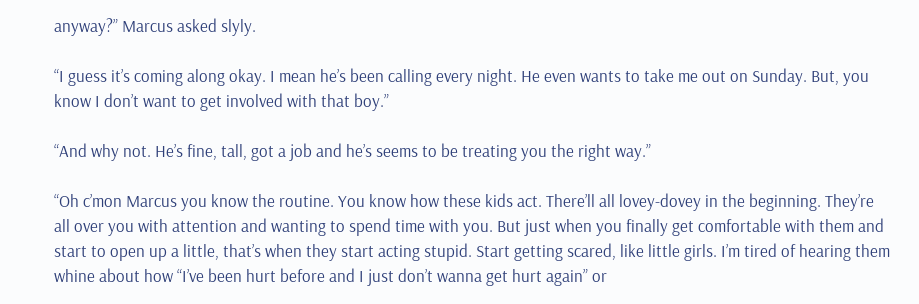anyway?” Marcus asked slyly.

“I guess it’s coming along okay. I mean he’s been calling every night. He even wants to take me out on Sunday. But, you know I don’t want to get involved with that boy.”

“And why not. He’s fine, tall, got a job and he’s seems to be treating you the right way.”

“Oh c’mon Marcus you know the routine. You know how these kids act. There’ll all lovey-dovey in the beginning. They’re all over you with attention and wanting to spend time with you. But just when you finally get comfortable with them and start to open up a little, that’s when they start acting stupid. Start getting scared, like little girls. I’m tired of hearing them whine about how “I’ve been hurt before and I just don’t wanna get hurt again” or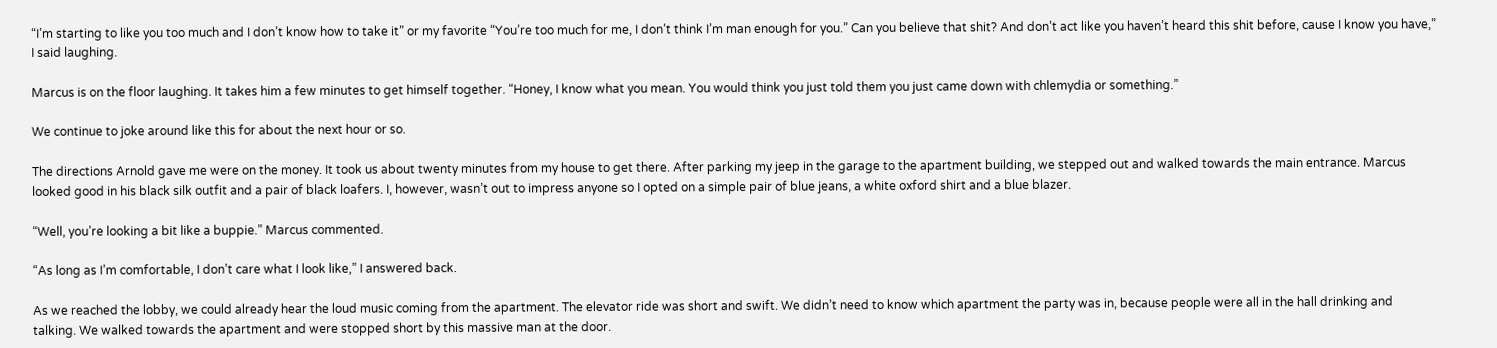“I’m starting to like you too much and I don’t know how to take it” or my favorite “You’re too much for me, I don’t think I’m man enough for you.” Can you believe that shit? And don’t act like you haven’t heard this shit before, cause I know you have,” I said laughing.

Marcus is on the floor laughing. It takes him a few minutes to get himself together. “Honey, I know what you mean. You would think you just told them you just came down with chlemydia or something.”

We continue to joke around like this for about the next hour or so.

The directions Arnold gave me were on the money. It took us about twenty minutes from my house to get there. After parking my jeep in the garage to the apartment building, we stepped out and walked towards the main entrance. Marcus looked good in his black silk outfit and a pair of black loafers. I, however, wasn’t out to impress anyone so I opted on a simple pair of blue jeans, a white oxford shirt and a blue blazer.

“Well, you’re looking a bit like a buppie.” Marcus commented.

“As long as I’m comfortable, I don’t care what I look like,” I answered back.

As we reached the lobby, we could already hear the loud music coming from the apartment. The elevator ride was short and swift. We didn’t need to know which apartment the party was in, because people were all in the hall drinking and talking. We walked towards the apartment and were stopped short by this massive man at the door.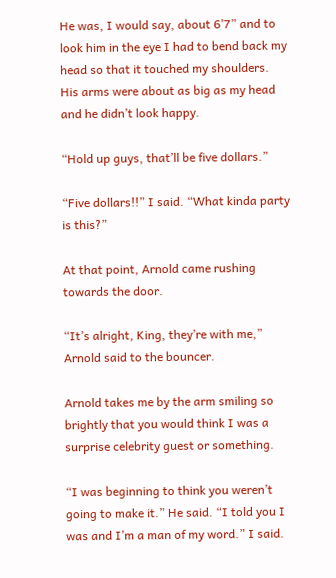He was, I would say, about 6’7” and to look him in the eye I had to bend back my head so that it touched my shoulders. His arms were about as big as my head and he didn’t look happy.

“Hold up guys, that’ll be five dollars.”

“Five dollars!!” I said. “What kinda party is this?”

At that point, Arnold came rushing towards the door.

“It’s alright, King, they’re with me,” Arnold said to the bouncer.

Arnold takes me by the arm smiling so brightly that you would think I was a surprise celebrity guest or something.

“I was beginning to think you weren’t going to make it.” He said. “I told you I was and I’m a man of my word.” I said.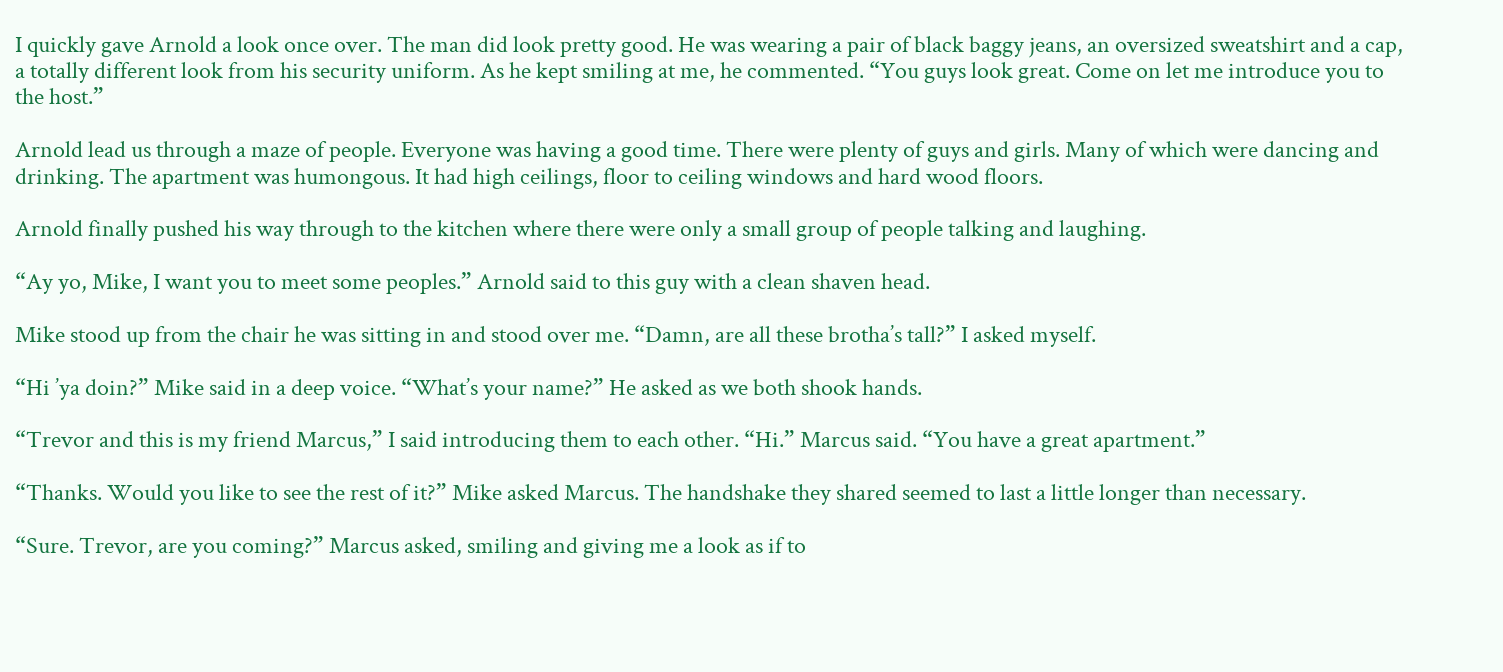I quickly gave Arnold a look once over. The man did look pretty good. He was wearing a pair of black baggy jeans, an oversized sweatshirt and a cap, a totally different look from his security uniform. As he kept smiling at me, he commented. “You guys look great. Come on let me introduce you to the host.”

Arnold lead us through a maze of people. Everyone was having a good time. There were plenty of guys and girls. Many of which were dancing and drinking. The apartment was humongous. It had high ceilings, floor to ceiling windows and hard wood floors.

Arnold finally pushed his way through to the kitchen where there were only a small group of people talking and laughing.

“Ay yo, Mike, I want you to meet some peoples.” Arnold said to this guy with a clean shaven head.

Mike stood up from the chair he was sitting in and stood over me. “Damn, are all these brotha’s tall?” I asked myself.

“Hi ’ya doin?” Mike said in a deep voice. “What’s your name?” He asked as we both shook hands.

“Trevor and this is my friend Marcus,” I said introducing them to each other. “Hi.” Marcus said. “You have a great apartment.”

“Thanks. Would you like to see the rest of it?” Mike asked Marcus. The handshake they shared seemed to last a little longer than necessary.

“Sure. Trevor, are you coming?” Marcus asked, smiling and giving me a look as if to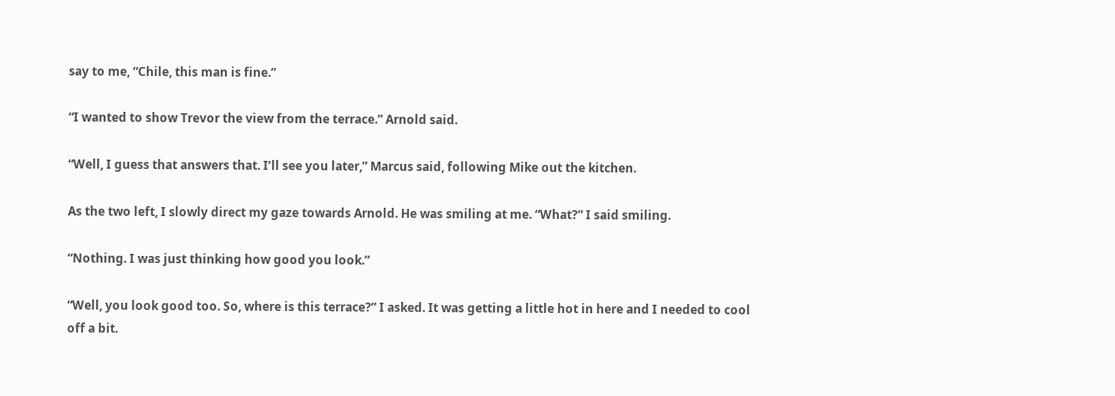say to me, “Chile, this man is fine.”

“I wanted to show Trevor the view from the terrace.” Arnold said.

“Well, I guess that answers that. I’ll see you later,” Marcus said, following Mike out the kitchen.

As the two left, I slowly direct my gaze towards Arnold. He was smiling at me. “What?” I said smiling.

“Nothing. I was just thinking how good you look.”

“Well, you look good too. So, where is this terrace?” I asked. It was getting a little hot in here and I needed to cool off a bit.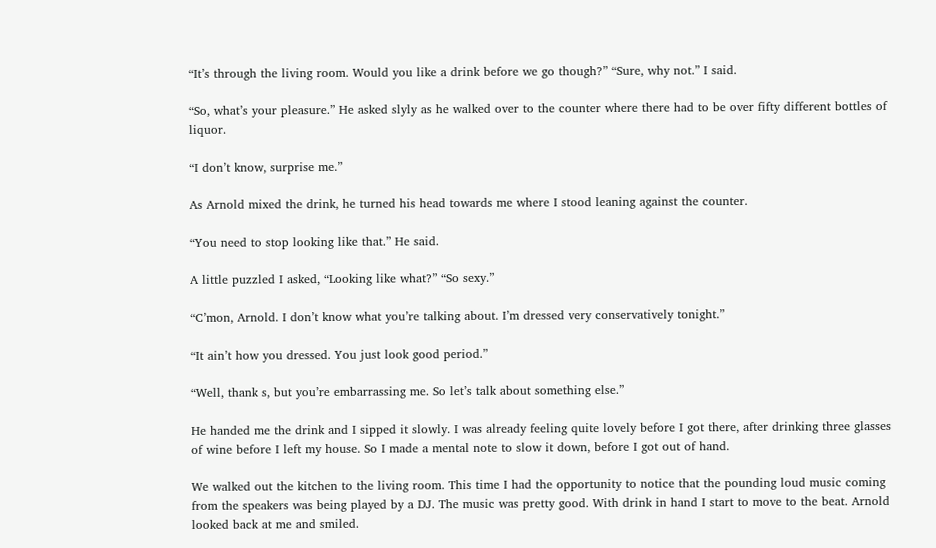“It’s through the living room. Would you like a drink before we go though?” “Sure, why not.” I said.

“So, what’s your pleasure.” He asked slyly as he walked over to the counter where there had to be over fifty different bottles of liquor.

“I don’t know, surprise me.”

As Arnold mixed the drink, he turned his head towards me where I stood leaning against the counter.

“You need to stop looking like that.” He said.

A little puzzled I asked, “Looking like what?” “So sexy.”

“C’mon, Arnold. I don’t know what you’re talking about. I’m dressed very conservatively tonight.”

“It ain’t how you dressed. You just look good period.”

“Well, thank s, but you’re embarrassing me. So let’s talk about something else.”

He handed me the drink and I sipped it slowly. I was already feeling quite lovely before I got there, after drinking three glasses of wine before I left my house. So I made a mental note to slow it down, before I got out of hand.

We walked out the kitchen to the living room. This time I had the opportunity to notice that the pounding loud music coming from the speakers was being played by a DJ. The music was pretty good. With drink in hand I start to move to the beat. Arnold looked back at me and smiled.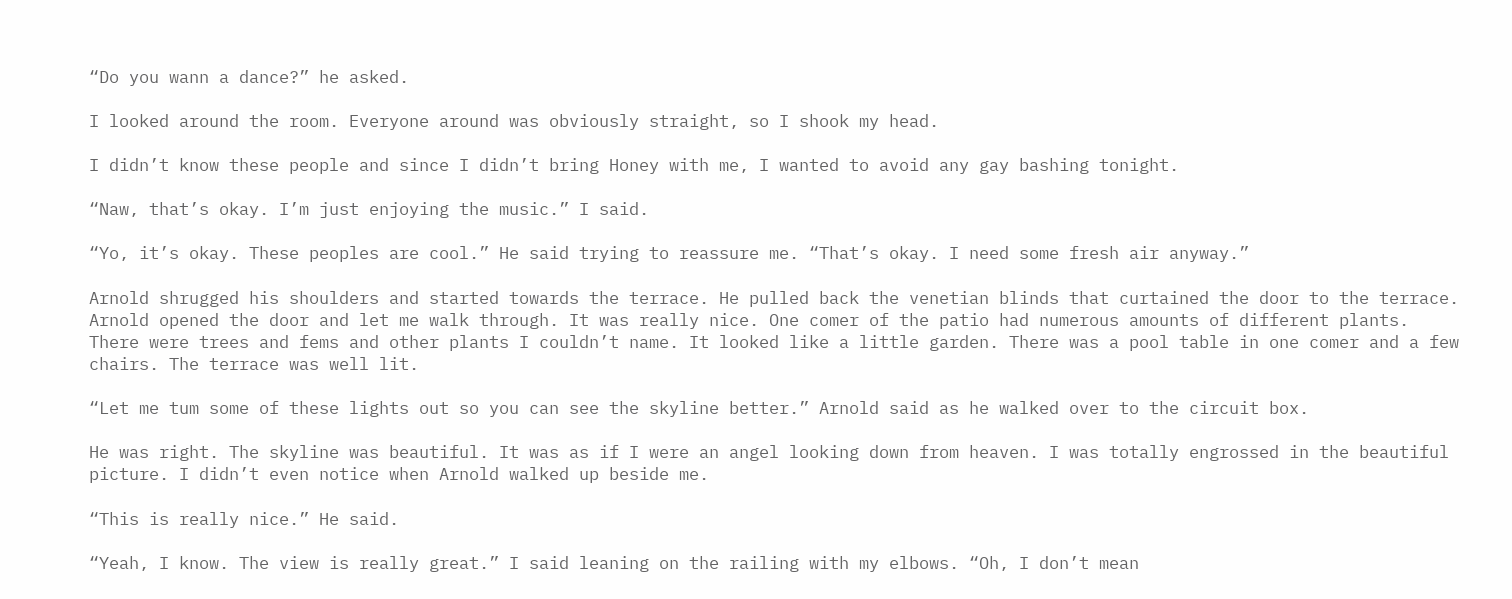“Do you wann a dance?” he asked.

I looked around the room. Everyone around was obviously straight, so I shook my head.

I didn’t know these people and since I didn’t bring Honey with me, I wanted to avoid any gay bashing tonight.

“Naw, that’s okay. I’m just enjoying the music.” I said.

“Yo, it’s okay. These peoples are cool.” He said trying to reassure me. “That’s okay. I need some fresh air anyway.”

Arnold shrugged his shoulders and started towards the terrace. He pulled back the venetian blinds that curtained the door to the terrace. Arnold opened the door and let me walk through. It was really nice. One comer of the patio had numerous amounts of different plants. There were trees and fems and other plants I couldn’t name. It looked like a little garden. There was a pool table in one comer and a few chairs. The terrace was well lit.

“Let me tum some of these lights out so you can see the skyline better.” Arnold said as he walked over to the circuit box.

He was right. The skyline was beautiful. It was as if I were an angel looking down from heaven. I was totally engrossed in the beautiful picture. I didn’t even notice when Arnold walked up beside me.

“This is really nice.” He said.

“Yeah, I know. The view is really great.” I said leaning on the railing with my elbows. “Oh, I don’t mean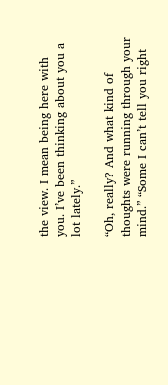the view. I mean being here with you. I’ve been thinking about you a lot lately.”

“Oh, really? And what kind of thoughts were running through your mind.” “Some I can’t tell you right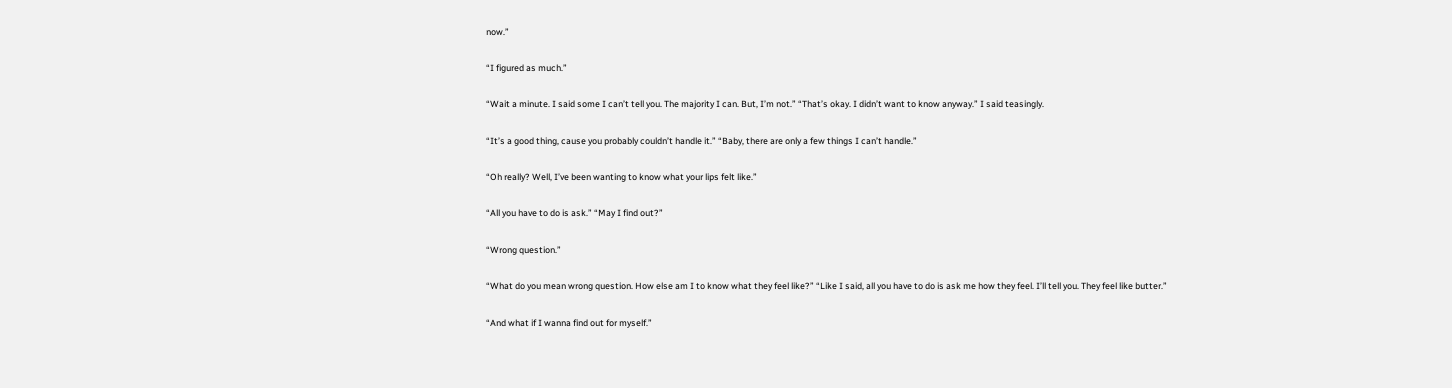now.”

“I figured as much.”

“Wait a minute. I said some I can’t tell you. The majority I can. But, I’m not.” “That’s okay. I didn’t want to know anyway.” I said teasingly.

“It’s a good thing, cause you probably couldn’t handle it.” “Baby, there are only a few things I can’t handle.”

“Oh really? Well, I’ve been wanting to know what your lips felt like.”

“All you have to do is ask.” “May I find out?”

“Wrong question.”

“What do you mean wrong question. How else am I to know what they feel like?” “Like I said, all you have to do is ask me how they feel. I’ll tell you. They feel like butter.”

“And what if I wanna find out for myself.”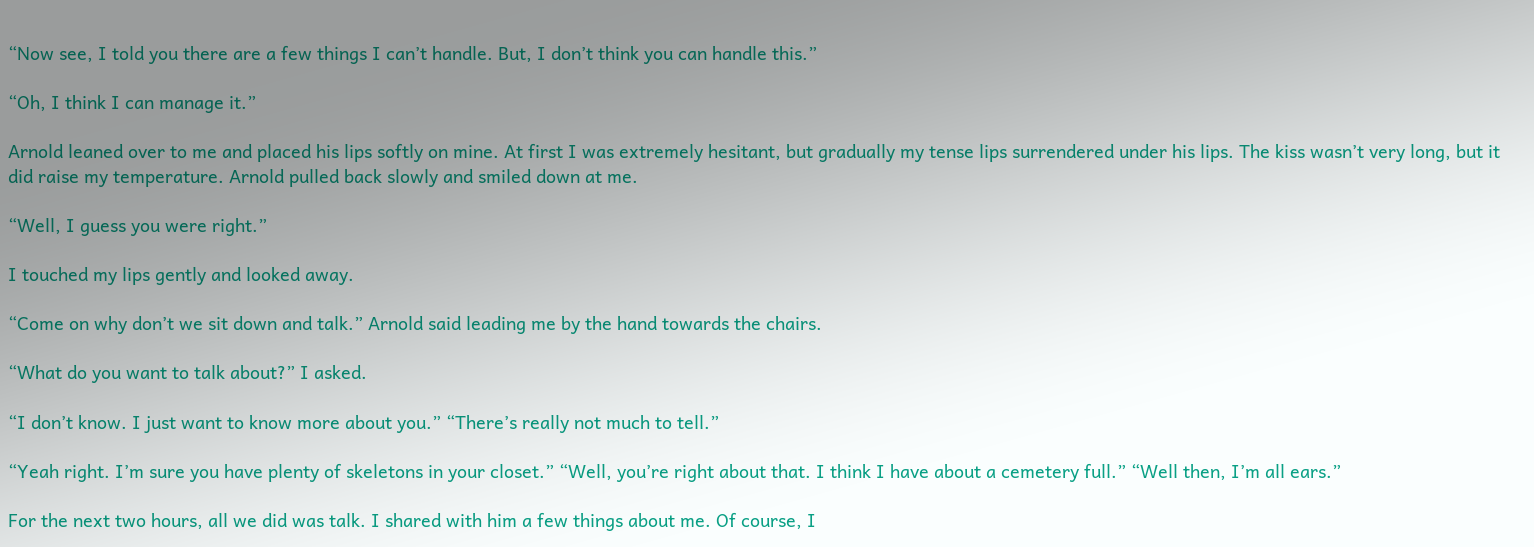“Now see, I told you there are a few things I can’t handle. But, I don’t think you can handle this.”

“Oh, I think I can manage it.”

Arnold leaned over to me and placed his lips softly on mine. At first I was extremely hesitant, but gradually my tense lips surrendered under his lips. The kiss wasn’t very long, but it did raise my temperature. Arnold pulled back slowly and smiled down at me.

“Well, I guess you were right.”

I touched my lips gently and looked away.

“Come on why don’t we sit down and talk.” Arnold said leading me by the hand towards the chairs.

“What do you want to talk about?” I asked.

“I don’t know. I just want to know more about you.” “There’s really not much to tell.”

“Yeah right. I’m sure you have plenty of skeletons in your closet.” “Well, you’re right about that. I think I have about a cemetery full.” “Well then, I’m all ears.”

For the next two hours, all we did was talk. I shared with him a few things about me. Of course, I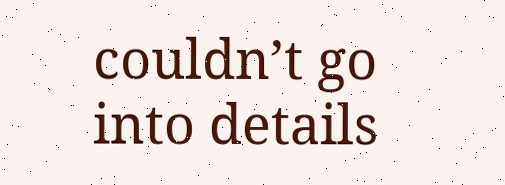couldn’t go into details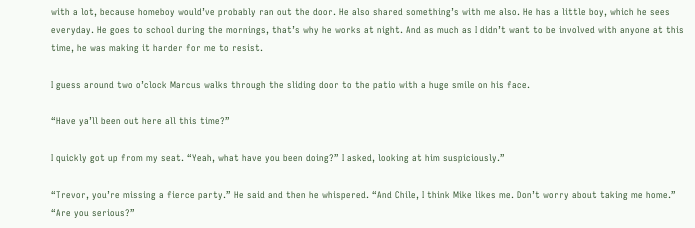with a lot, because homeboy would’ve probably ran out the door. He also shared something’s with me also. He has a little boy, which he sees everyday. He goes to school during the mornings, that’s why he works at night. And as much as I didn’t want to be involved with anyone at this time, he was making it harder for me to resist.

I guess around two o’clock Marcus walks through the sliding door to the patio with a huge smile on his face.

“Have ya’ll been out here all this time?”

I quickly got up from my seat. “Yeah, what have you been doing?” I asked, looking at him suspiciously.”

“Trevor, you’re missing a fierce party.” He said and then he whispered. “And Chile, I think Mike likes me. Don’t worry about taking me home.” “Are you serious?”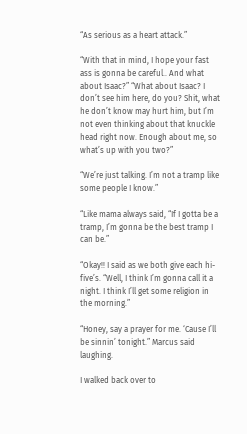“As serious as a heart attack.”

“With that in mind, I hope your fast ass is gonna be careful.. And what about Isaac?” “What about Isaac? I don’t see him here, do you? Shit, what he don’t know may hurt him, but I’m not even thinking about that knuckle head right now. Enough about me, so what’s up with you two?”

“We’re just talking. I’m not a tramp like some people I know.”

“Like mama always said, “If I gotta be a tramp, I’m gonna be the best tramp I can be.”

“Okay!! I said as we both give each hi-five’s. “Well, I think I’m gonna call it a night. I think I’ll get some religion in the morning.”

“Honey, say a prayer for me. ‘Cause I’ll be sinnin’ tonight.” Marcus said laughing.

I walked back over to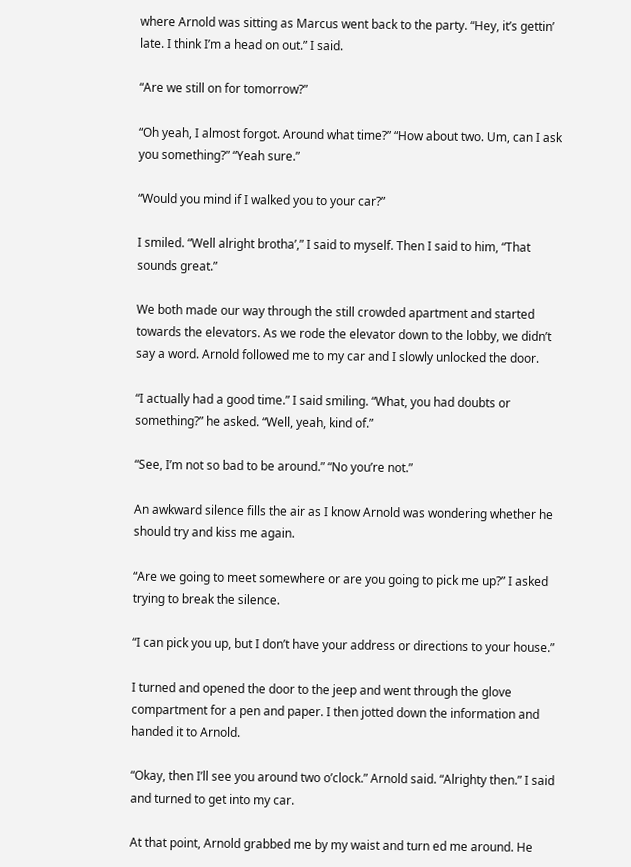where Arnold was sitting as Marcus went back to the party. “Hey, it’s gettin’ late. I think I’m a head on out.” I said.

“Are we still on for tomorrow?”

“Oh yeah, I almost forgot. Around what time?” “How about two. Um, can I ask you something?” “Yeah sure.”

“Would you mind if I walked you to your car?”

I smiled. “Well alright brotha’,” I said to myself. Then I said to him, “That sounds great.”

We both made our way through the still crowded apartment and started towards the elevators. As we rode the elevator down to the lobby, we didn’t say a word. Arnold followed me to my car and I slowly unlocked the door.

“I actually had a good time.” I said smiling. “What, you had doubts or something?” he asked. “Well, yeah, kind of.”

“See, I’m not so bad to be around.” “No you’re not.”

An awkward silence fills the air as I know Arnold was wondering whether he should try and kiss me again.

“Are we going to meet somewhere or are you going to pick me up?” I asked trying to break the silence.

“I can pick you up, but I don’t have your address or directions to your house.”

I turned and opened the door to the jeep and went through the glove compartment for a pen and paper. I then jotted down the information and handed it to Arnold.

“Okay, then I’ll see you around two o’clock.” Arnold said. “Alrighty then.” I said and turned to get into my car.

At that point, Arnold grabbed me by my waist and turn ed me around. He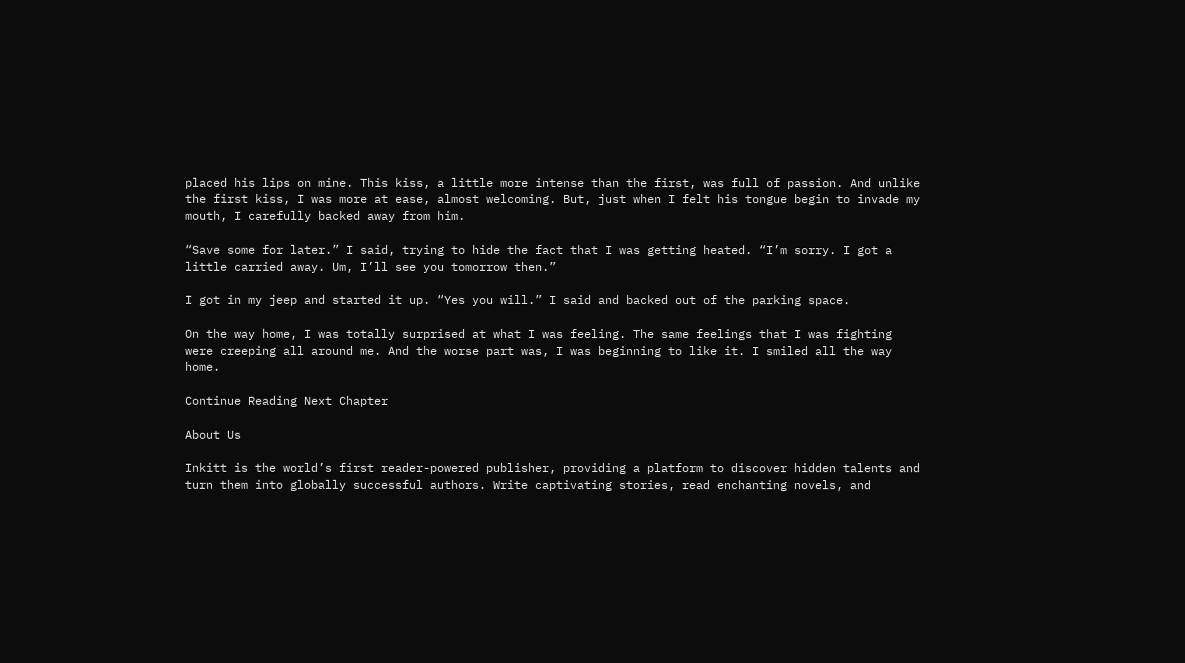placed his lips on mine. This kiss, a little more intense than the first, was full of passion. And unlike the first kiss, I was more at ease, almost welcoming. But, just when I felt his tongue begin to invade my mouth, I carefully backed away from him.

“Save some for later.” I said, trying to hide the fact that I was getting heated. “I’m sorry. I got a little carried away. Um, I’ll see you tomorrow then.”

I got in my jeep and started it up. “Yes you will.” I said and backed out of the parking space.

On the way home, I was totally surprised at what I was feeling. The same feelings that I was fighting were creeping all around me. And the worse part was, I was beginning to like it. I smiled all the way home.

Continue Reading Next Chapter

About Us

Inkitt is the world’s first reader-powered publisher, providing a platform to discover hidden talents and turn them into globally successful authors. Write captivating stories, read enchanting novels, and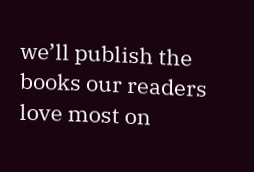we’ll publish the books our readers love most on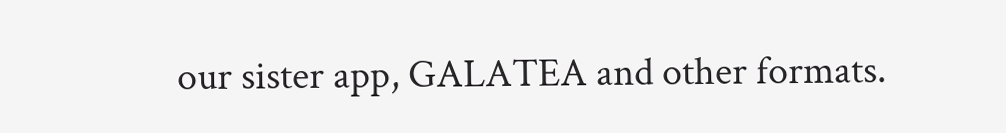our sister app, GALATEA and other formats.